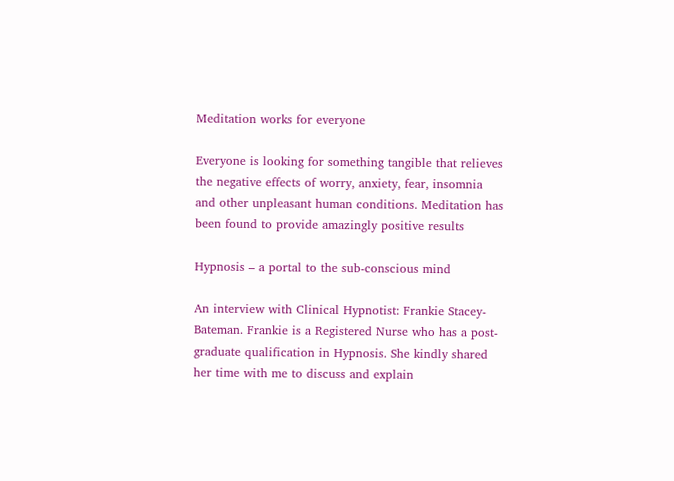Meditation works for everyone

Everyone is looking for something tangible that relieves the negative effects of worry, anxiety, fear, insomnia and other unpleasant human conditions. Meditation has been found to provide amazingly positive results

Hypnosis – a portal to the sub-conscious mind

An interview with Clinical Hypnotist: Frankie Stacey-Bateman. Frankie is a Registered Nurse who has a post-graduate qualification in Hypnosis. She kindly shared her time with me to discuss and explain